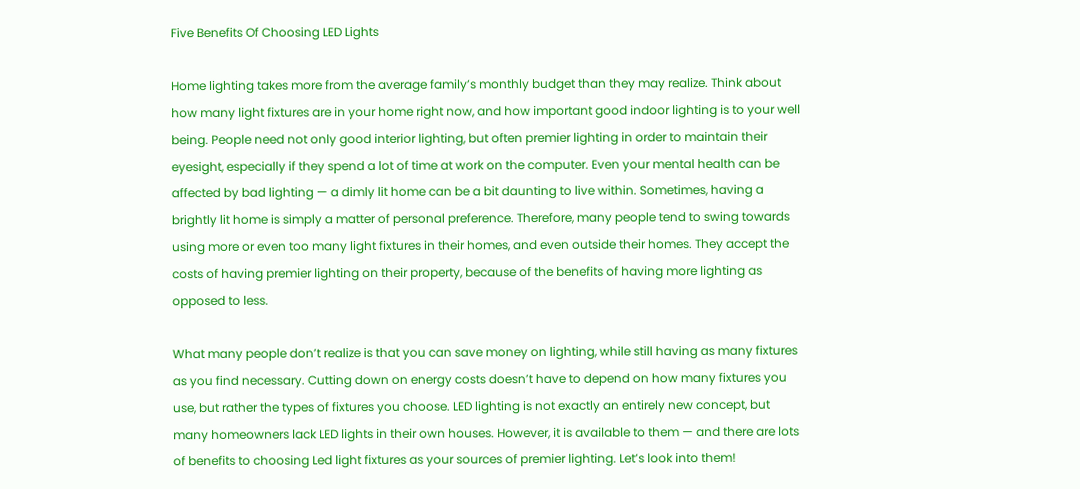Five Benefits Of Choosing LED Lights

Home lighting takes more from the average family’s monthly budget than they may realize. Think about how many light fixtures are in your home right now, and how important good indoor lighting is to your well being. People need not only good interior lighting, but often premier lighting in order to maintain their eyesight, especially if they spend a lot of time at work on the computer. Even your mental health can be affected by bad lighting — a dimly lit home can be a bit daunting to live within. Sometimes, having a brightly lit home is simply a matter of personal preference. Therefore, many people tend to swing towards using more or even too many light fixtures in their homes, and even outside their homes. They accept the costs of having premier lighting on their property, because of the benefits of having more lighting as opposed to less.

What many people don’t realize is that you can save money on lighting, while still having as many fixtures as you find necessary. Cutting down on energy costs doesn’t have to depend on how many fixtures you use, but rather the types of fixtures you choose. LED lighting is not exactly an entirely new concept, but many homeowners lack LED lights in their own houses. However, it is available to them — and there are lots of benefits to choosing Led light fixtures as your sources of premier lighting. Let’s look into them!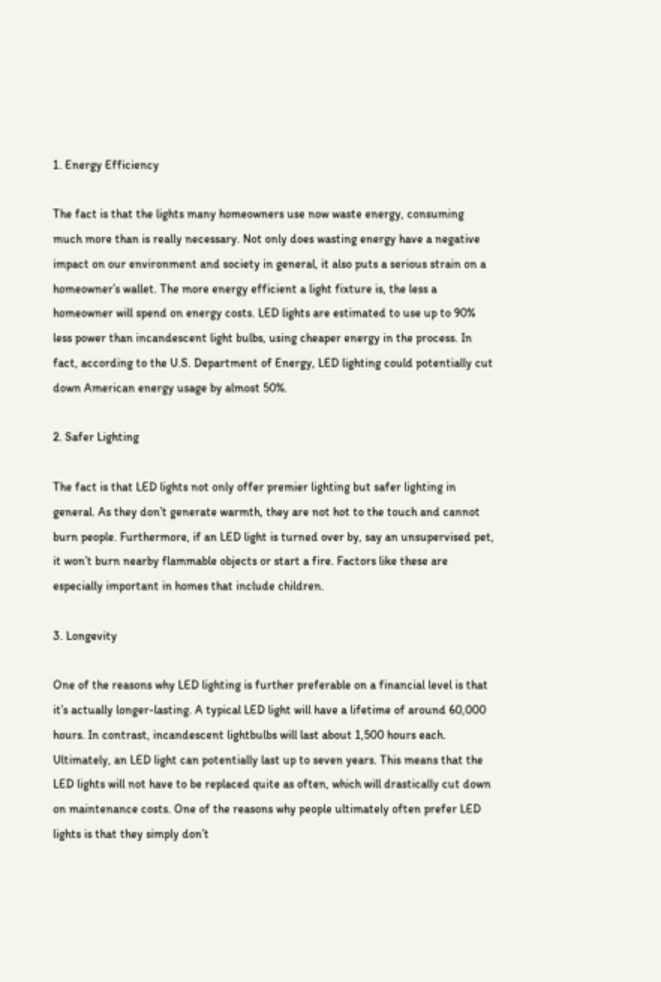1. Energy Efficiency

The fact is that the lights many homeowners use now waste energy, consuming much more than is really necessary. Not only does wasting energy have a negative impact on our environment and society in general, it also puts a serious strain on a homeowner’s wallet. The more energy efficient a light fixture is, the less a homeowner will spend on energy costs. LED lights are estimated to use up to 90% less power than incandescent light bulbs, using cheaper energy in the process. In fact, according to the U.S. Department of Energy, LED lighting could potentially cut down American energy usage by almost 50%.

2. Safer Lighting

The fact is that LED lights not only offer premier lighting but safer lighting in general. As they don’t generate warmth, they are not hot to the touch and cannot burn people. Furthermore, if an LED light is turned over by, say an unsupervised pet, it won’t burn nearby flammable objects or start a fire. Factors like these are especially important in homes that include children.

3. Longevity

One of the reasons why LED lighting is further preferable on a financial level is that it’s actually longer-lasting. A typical LED light will have a lifetime of around 60,000 hours. In contrast, incandescent lightbulbs will last about 1,500 hours each. Ultimately, an LED light can potentially last up to seven years. This means that the LED lights will not have to be replaced quite as often, which will drastically cut down on maintenance costs. One of the reasons why people ultimately often prefer LED lights is that they simply don’t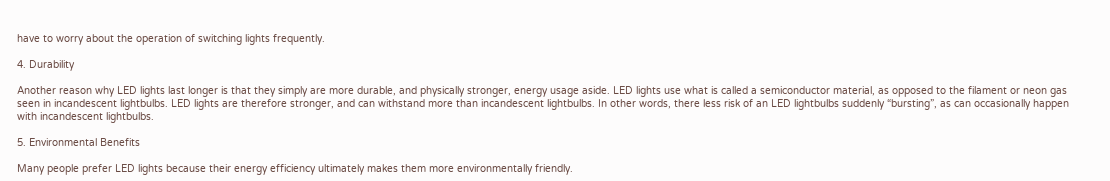have to worry about the operation of switching lights frequently.

4. Durability

Another reason why LED lights last longer is that they simply are more durable, and physically stronger, energy usage aside. LED lights use what is called a semiconductor material, as opposed to the filament or neon gas seen in incandescent lightbulbs. LED lights are therefore stronger, and can withstand more than incandescent lightbulbs. In other words, there less risk of an LED lightbulbs suddenly “bursting”, as can occasionally happen with incandescent lightbulbs.

5. Environmental Benefits

Many people prefer LED lights because their energy efficiency ultimately makes them more environmentally friendly.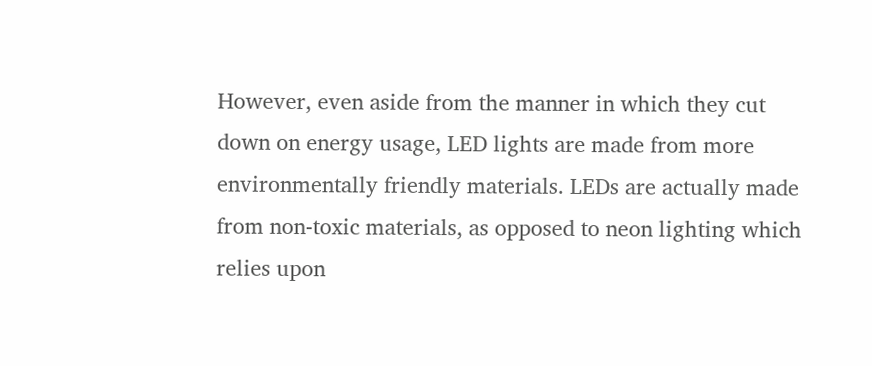However, even aside from the manner in which they cut down on energy usage, LED lights are made from more environmentally friendly materials. LEDs are actually made from non-toxic materials, as opposed to neon lighting which relies upon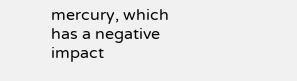mercury, which has a negative impact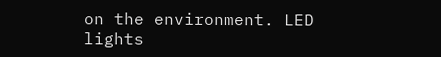on the environment. LED lights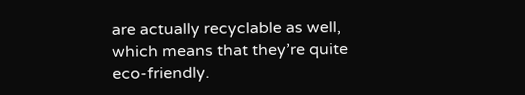are actually recyclable as well, which means that they’re quite eco-friendly.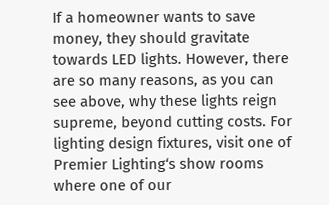If a homeowner wants to save money, they should gravitate towards LED lights. However, there are so many reasons, as you can see above, why these lights reign supreme, beyond cutting costs. For lighting design fixtures, visit one of Premier Lighting‘s show rooms where one of our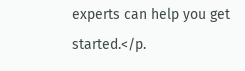experts can help you get started.</p.